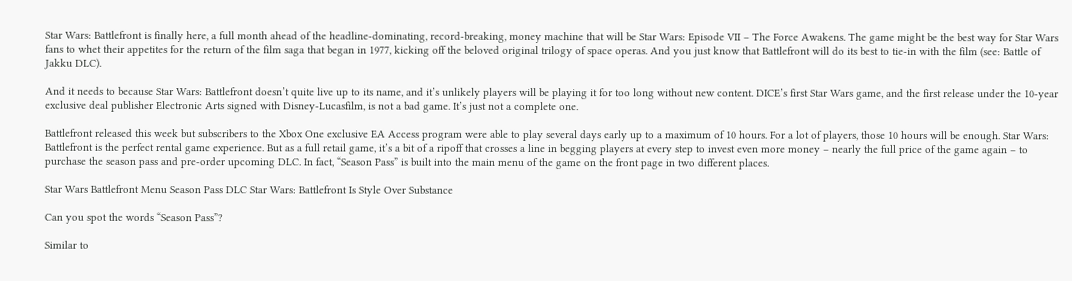Star Wars: Battlefront is finally here, a full month ahead of the headline-dominating, record-breaking, money machine that will be Star Wars: Episode VII – The Force Awakens. The game might be the best way for Star Wars fans to whet their appetites for the return of the film saga that began in 1977, kicking off the beloved original trilogy of space operas. And you just know that Battlefront will do its best to tie-in with the film (see: Battle of Jakku DLC).

And it needs to because Star Wars: Battlefront doesn’t quite live up to its name, and it’s unlikely players will be playing it for too long without new content. DICE’s first Star Wars game, and the first release under the 10-year exclusive deal publisher Electronic Arts signed with Disney-Lucasfilm, is not a bad game. It’s just not a complete one.

Battlefront released this week but subscribers to the Xbox One exclusive EA Access program were able to play several days early up to a maximum of 10 hours. For a lot of players, those 10 hours will be enough. Star Wars: Battlefront is the perfect rental game experience. But as a full retail game, it’s a bit of a ripoff that crosses a line in begging players at every step to invest even more money – nearly the full price of the game again – to purchase the season pass and pre-order upcoming DLC. In fact, “Season Pass” is built into the main menu of the game on the front page in two different places.

Star Wars Battlefront Menu Season Pass DLC Star Wars: Battlefront Is Style Over Substance

Can you spot the words “Season Pass”?

Similar to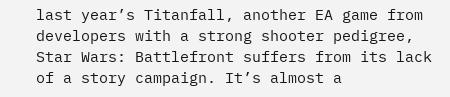last year’s Titanfall, another EA game from developers with a strong shooter pedigree, Star Wars: Battlefront suffers from its lack of a story campaign. It’s almost a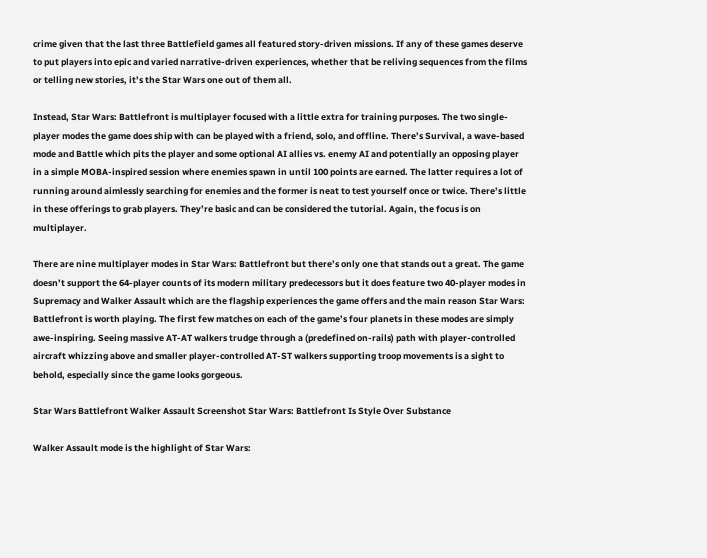crime given that the last three Battlefield games all featured story-driven missions. If any of these games deserve to put players into epic and varied narrative-driven experiences, whether that be reliving sequences from the films or telling new stories, it’s the Star Wars one out of them all.

Instead, Star Wars: Battlefront is multiplayer focused with a little extra for training purposes. The two single-player modes the game does ship with can be played with a friend, solo, and offline. There’s Survival, a wave-based mode and Battle which pits the player and some optional AI allies vs. enemy AI and potentially an opposing player in a simple MOBA-inspired session where enemies spawn in until 100 points are earned. The latter requires a lot of running around aimlessly searching for enemies and the former is neat to test yourself once or twice. There’s little in these offerings to grab players. They’re basic and can be considered the tutorial. Again, the focus is on multiplayer.

There are nine multiplayer modes in Star Wars: Battlefront but there’s only one that stands out a great. The game doesn’t support the 64-player counts of its modern military predecessors but it does feature two 40-player modes in Supremacy and Walker Assault which are the flagship experiences the game offers and the main reason Star Wars: Battlefront is worth playing. The first few matches on each of the game’s four planets in these modes are simply awe-inspiring. Seeing massive AT-AT walkers trudge through a (predefined on-rails) path with player-controlled aircraft whizzing above and smaller player-controlled AT-ST walkers supporting troop movements is a sight to behold, especially since the game looks gorgeous.

Star Wars Battlefront Walker Assault Screenshot Star Wars: Battlefront Is Style Over Substance

Walker Assault mode is the highlight of Star Wars: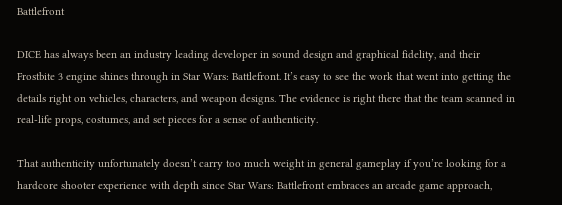Battlefront

DICE has always been an industry leading developer in sound design and graphical fidelity, and their Frostbite 3 engine shines through in Star Wars: Battlefront. It’s easy to see the work that went into getting the details right on vehicles, characters, and weapon designs. The evidence is right there that the team scanned in real-life props, costumes, and set pieces for a sense of authenticity.

That authenticity unfortunately doesn’t carry too much weight in general gameplay if you’re looking for a hardcore shooter experience with depth since Star Wars: Battlefront embraces an arcade game approach,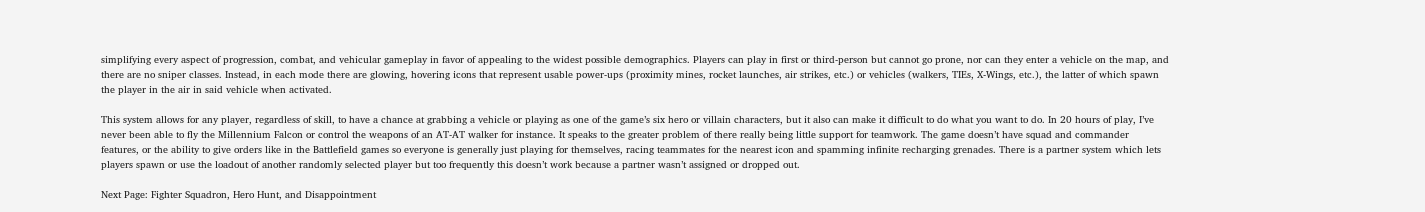simplifying every aspect of progression, combat, and vehicular gameplay in favor of appealing to the widest possible demographics. Players can play in first or third-person but cannot go prone, nor can they enter a vehicle on the map, and there are no sniper classes. Instead, in each mode there are glowing, hovering icons that represent usable power-ups (proximity mines, rocket launches, air strikes, etc.) or vehicles (walkers, TIEs, X-Wings, etc.), the latter of which spawn the player in the air in said vehicle when activated.

This system allows for any player, regardless of skill, to have a chance at grabbing a vehicle or playing as one of the game’s six hero or villain characters, but it also can make it difficult to do what you want to do. In 20 hours of play, I’ve never been able to fly the Millennium Falcon or control the weapons of an AT-AT walker for instance. It speaks to the greater problem of there really being little support for teamwork. The game doesn’t have squad and commander features, or the ability to give orders like in the Battlefield games so everyone is generally just playing for themselves, racing teammates for the nearest icon and spamming infinite recharging grenades. There is a partner system which lets players spawn or use the loadout of another randomly selected player but too frequently this doesn’t work because a partner wasn’t assigned or dropped out.

Next Page: Fighter Squadron, Hero Hunt, and Disappointment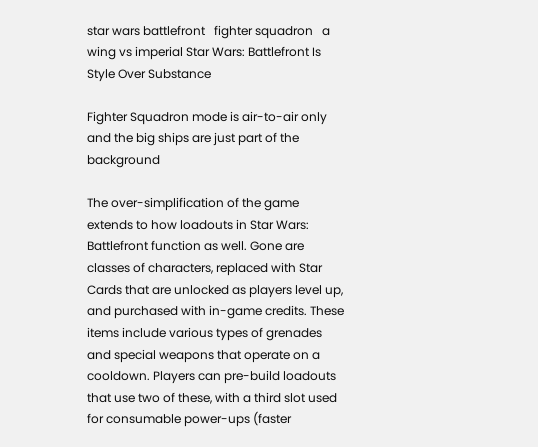star wars battlefront   fighter squadron   a wing vs imperial Star Wars: Battlefront Is Style Over Substance

Fighter Squadron mode is air-to-air only and the big ships are just part of the background

The over-simplification of the game extends to how loadouts in Star Wars: Battlefront function as well. Gone are classes of characters, replaced with Star Cards that are unlocked as players level up, and purchased with in-game credits. These items include various types of grenades and special weapons that operate on a cooldown. Players can pre-build loadouts that use two of these, with a third slot used for consumable power-ups (faster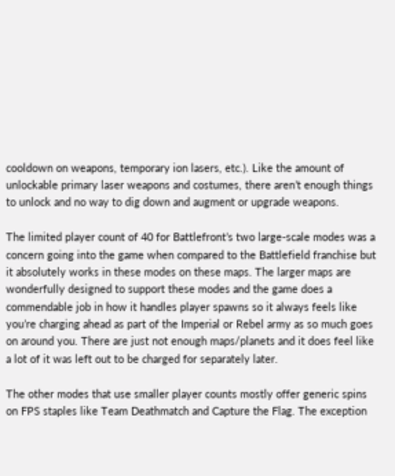cooldown on weapons, temporary ion lasers, etc.). Like the amount of unlockable primary laser weapons and costumes, there aren’t enough things to unlock and no way to dig down and augment or upgrade weapons.

The limited player count of 40 for Battlefront’s two large-scale modes was a concern going into the game when compared to the Battlefield franchise but it absolutely works in these modes on these maps. The larger maps are wonderfully designed to support these modes and the game does a commendable job in how it handles player spawns so it always feels like you’re charging ahead as part of the Imperial or Rebel army as so much goes on around you. There are just not enough maps/planets and it does feel like a lot of it was left out to be charged for separately later.

The other modes that use smaller player counts mostly offer generic spins on FPS staples like Team Deathmatch and Capture the Flag. The exception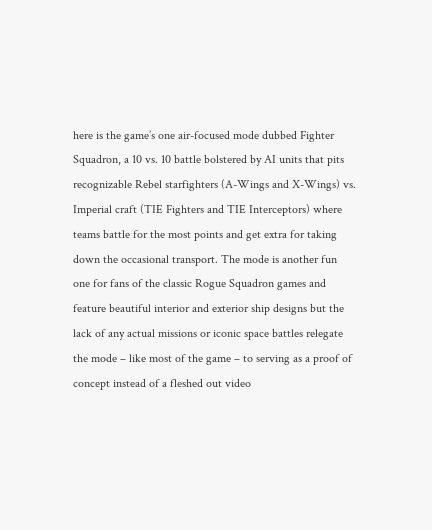here is the game’s one air-focused mode dubbed Fighter Squadron, a 10 vs. 10 battle bolstered by AI units that pits recognizable Rebel starfighters (A-Wings and X-Wings) vs. Imperial craft (TIE Fighters and TIE Interceptors) where teams battle for the most points and get extra for taking down the occasional transport. The mode is another fun one for fans of the classic Rogue Squadron games and feature beautiful interior and exterior ship designs but the lack of any actual missions or iconic space battles relegate the mode – like most of the game – to serving as a proof of concept instead of a fleshed out video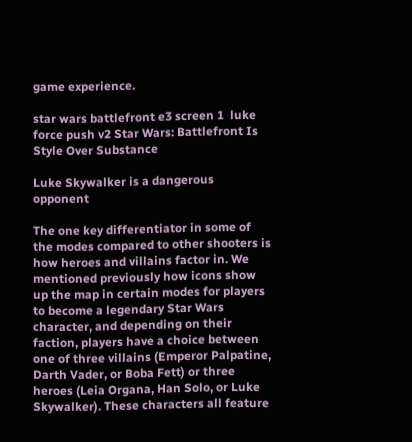game experience.

star wars battlefront e3 screen 1  luke force push v2 Star Wars: Battlefront Is Style Over Substance

Luke Skywalker is a dangerous opponent

The one key differentiator in some of the modes compared to other shooters is how heroes and villains factor in. We mentioned previously how icons show up the map in certain modes for players to become a legendary Star Wars character, and depending on their faction, players have a choice between one of three villains (Emperor Palpatine, Darth Vader, or Boba Fett) or three heroes (Leia Organa, Han Solo, or Luke Skywalker). These characters all feature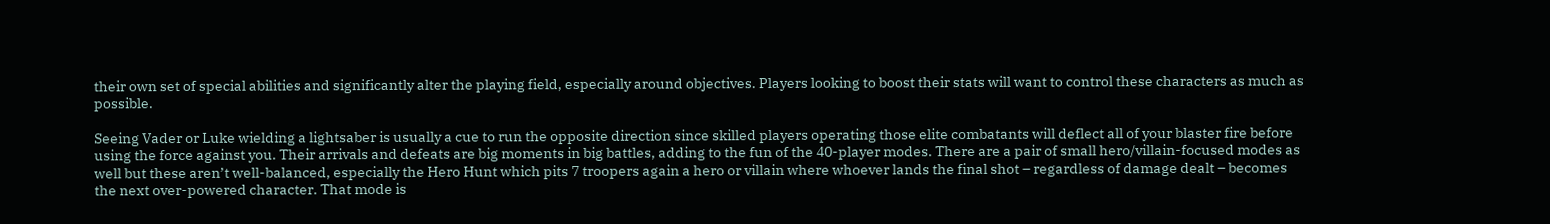their own set of special abilities and significantly alter the playing field, especially around objectives. Players looking to boost their stats will want to control these characters as much as possible.

Seeing Vader or Luke wielding a lightsaber is usually a cue to run the opposite direction since skilled players operating those elite combatants will deflect all of your blaster fire before using the force against you. Their arrivals and defeats are big moments in big battles, adding to the fun of the 40-player modes. There are a pair of small hero/villain-focused modes as well but these aren’t well-balanced, especially the Hero Hunt which pits 7 troopers again a hero or villain where whoever lands the final shot – regardless of damage dealt – becomes the next over-powered character. That mode is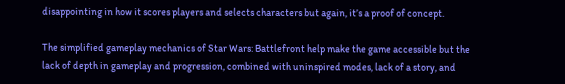disappointing in how it scores players and selects characters but again, it’s a proof of concept.

The simplified gameplay mechanics of Star Wars: Battlefront help make the game accessible but the lack of depth in gameplay and progression, combined with uninspired modes, lack of a story, and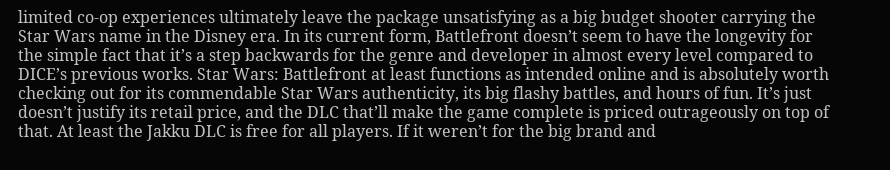limited co-op experiences ultimately leave the package unsatisfying as a big budget shooter carrying the Star Wars name in the Disney era. In its current form, Battlefront doesn’t seem to have the longevity for the simple fact that it’s a step backwards for the genre and developer in almost every level compared to DICE’s previous works. Star Wars: Battlefront at least functions as intended online and is absolutely worth checking out for its commendable Star Wars authenticity, its big flashy battles, and hours of fun. It’s just doesn’t justify its retail price, and the DLC that’ll make the game complete is priced outrageously on top of that. At least the Jakku DLC is free for all players. If it weren’t for the big brand and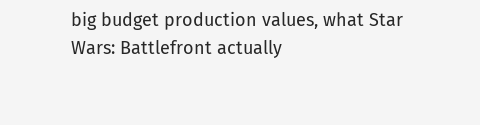big budget production values, what Star Wars: Battlefront actually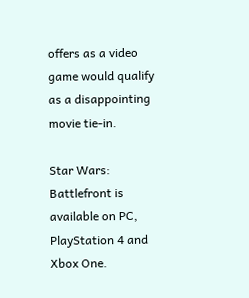offers as a video game would qualify as a disappointing movie tie-in.

Star Wars: Battlefront is available on PC, PlayStation 4 and Xbox One.